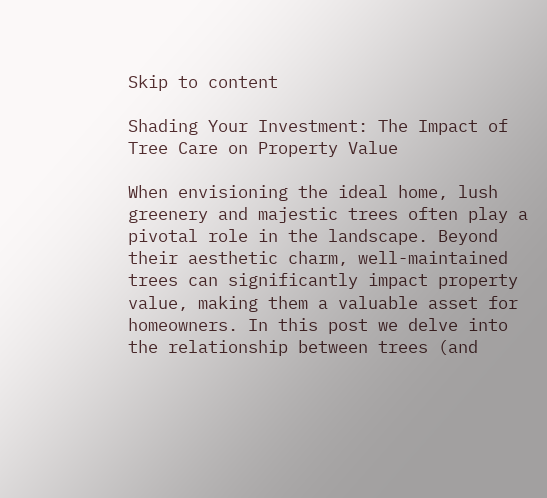Skip to content

Shading Your Investment: The Impact of Tree Care on Property Value

When envisioning the ideal home, lush greenery and majestic trees often play a pivotal role in the landscape. Beyond their aesthetic charm, well-maintained trees can significantly impact property value, making them a valuable asset for homeowners. In this post we delve into the relationship between trees (and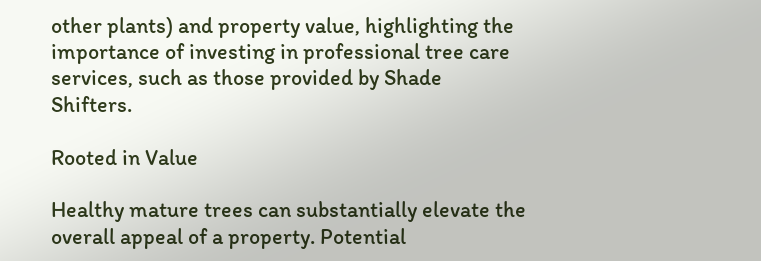other plants) and property value, highlighting the importance of investing in professional tree care services, such as those provided by Shade Shifters.

Rooted in Value

Healthy mature trees can substantially elevate the overall appeal of a property. Potential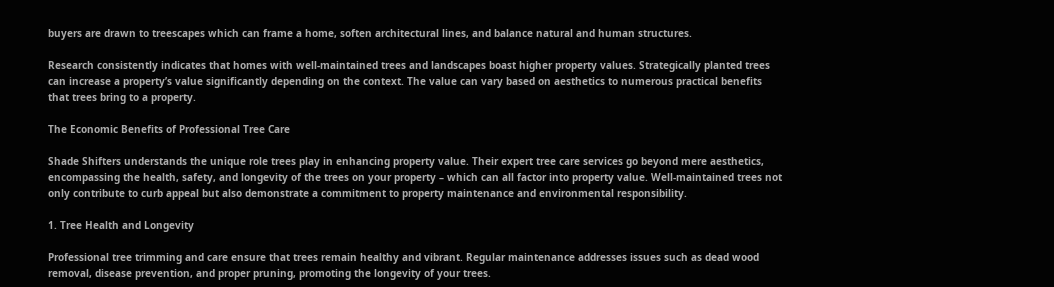buyers are drawn to treescapes which can frame a home, soften architectural lines, and balance natural and human structures.

Research consistently indicates that homes with well-maintained trees and landscapes boast higher property values. Strategically planted trees can increase a property’s value significantly depending on the context. The value can vary based on aesthetics to numerous practical benefits that trees bring to a property.

The Economic Benefits of Professional Tree Care

Shade Shifters understands the unique role trees play in enhancing property value. Their expert tree care services go beyond mere aesthetics, encompassing the health, safety, and longevity of the trees on your property – which can all factor into property value. Well-maintained trees not only contribute to curb appeal but also demonstrate a commitment to property maintenance and environmental responsibility.

1. Tree Health and Longevity

Professional tree trimming and care ensure that trees remain healthy and vibrant. Regular maintenance addresses issues such as dead wood removal, disease prevention, and proper pruning, promoting the longevity of your trees.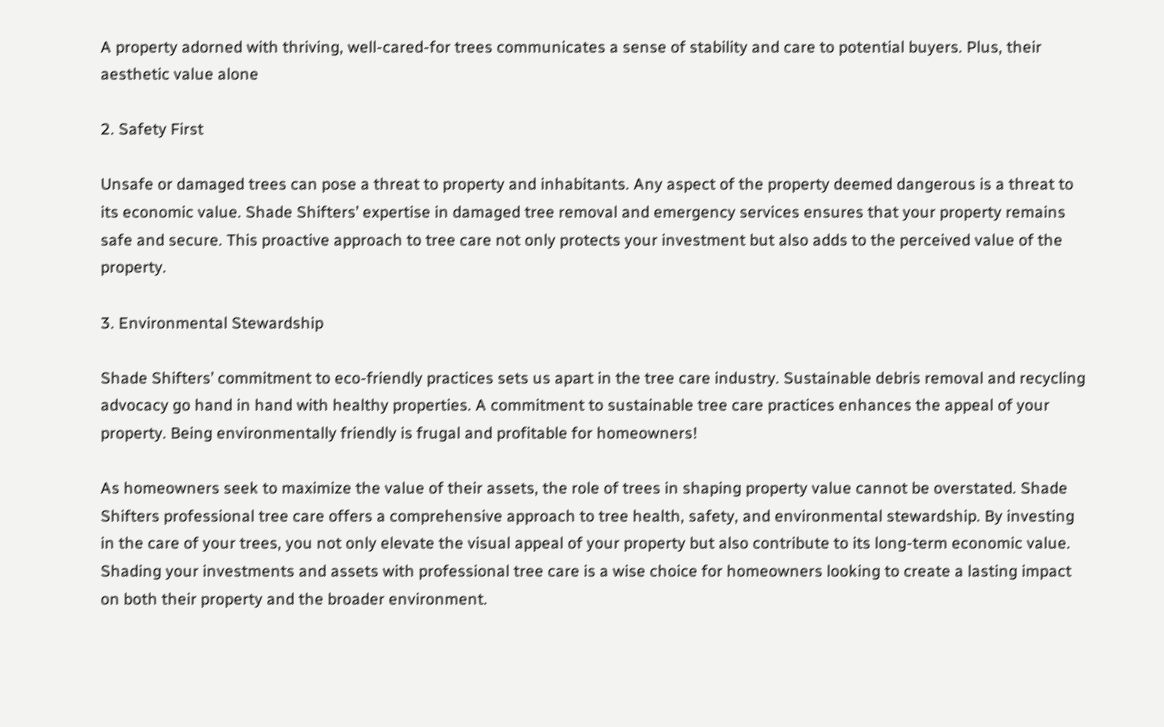A property adorned with thriving, well-cared-for trees communicates a sense of stability and care to potential buyers. Plus, their aesthetic value alone

2. Safety First

Unsafe or damaged trees can pose a threat to property and inhabitants. Any aspect of the property deemed dangerous is a threat to its economic value. Shade Shifters’ expertise in damaged tree removal and emergency services ensures that your property remains safe and secure. This proactive approach to tree care not only protects your investment but also adds to the perceived value of the property.

3. Environmental Stewardship

Shade Shifters’ commitment to eco-friendly practices sets us apart in the tree care industry. Sustainable debris removal and recycling advocacy go hand in hand with healthy properties. A commitment to sustainable tree care practices enhances the appeal of your property. Being environmentally friendly is frugal and profitable for homeowners!

As homeowners seek to maximize the value of their assets, the role of trees in shaping property value cannot be overstated. Shade Shifters professional tree care offers a comprehensive approach to tree health, safety, and environmental stewardship. By investing in the care of your trees, you not only elevate the visual appeal of your property but also contribute to its long-term economic value. Shading your investments and assets with professional tree care is a wise choice for homeowners looking to create a lasting impact on both their property and the broader environment.